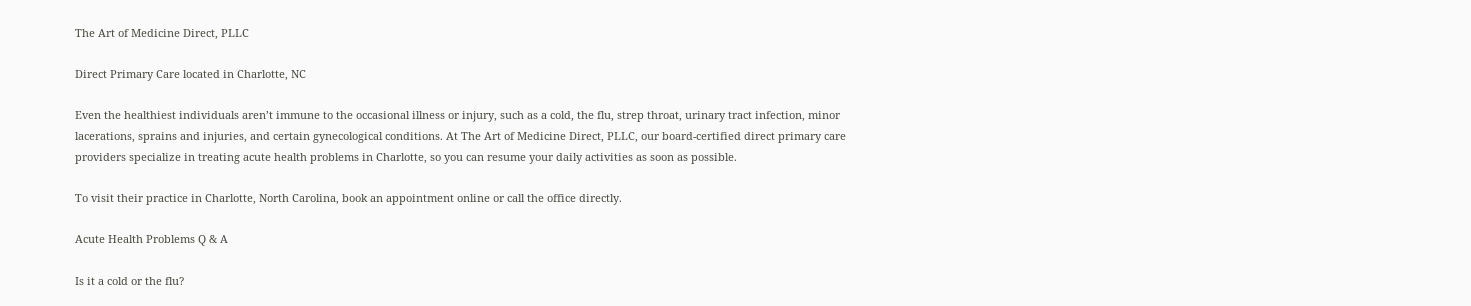The Art of Medicine Direct, PLLC

Direct Primary Care located in Charlotte, NC

Even the healthiest individuals aren’t immune to the occasional illness or injury, such as a cold, the flu, strep throat, urinary tract infection, minor lacerations, sprains and injuries, and certain gynecological conditions. At The Art of Medicine Direct, PLLC, our board-certified direct primary care providers specialize in treating acute health problems in Charlotte, so you can resume your daily activities as soon as possible.

To visit their practice in Charlotte, North Carolina, book an appointment online or call the office directly.

Acute Health Problems Q & A

Is it a cold or the flu?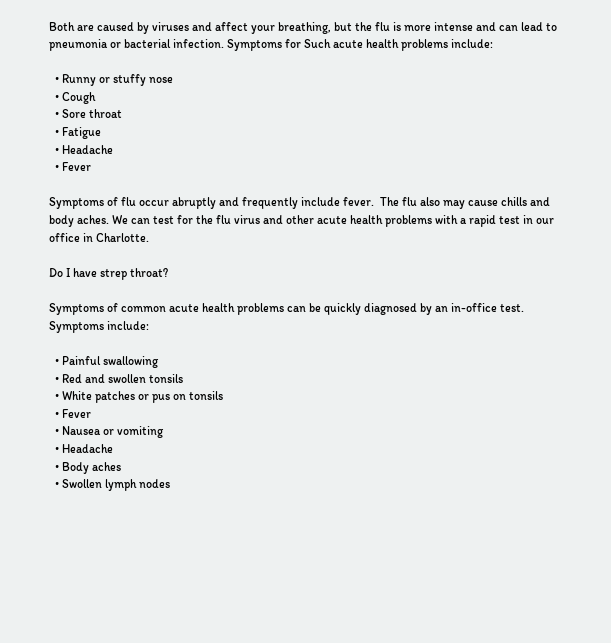Both are caused by viruses and affect your breathing, but the flu is more intense and can lead to pneumonia or bacterial infection. Symptoms for Such acute health problems include:

  • Runny or stuffy nose
  • Cough
  • Sore throat
  • Fatigue
  • Headache
  • Fever

Symptoms of flu occur abruptly and frequently include fever.  The flu also may cause chills and body aches. We can test for the flu virus and other acute health problems with a rapid test in our office in Charlotte.

Do I have strep throat?

Symptoms of common acute health problems can be quickly diagnosed by an in-office test. Symptoms include:

  • Painful swallowing
  • Red and swollen tonsils
  • White patches or pus on tonsils
  • Fever
  • Nausea or vomiting
  • Headache
  • Body aches
  • Swollen lymph nodes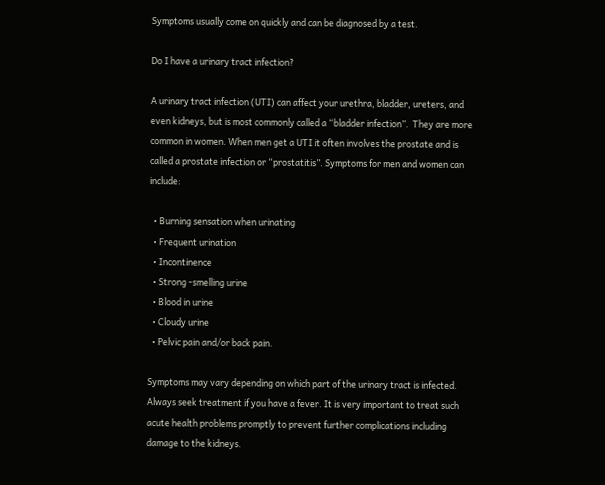Symptoms usually come on quickly and can be diagnosed by a test.

Do I have a urinary tract infection?

A urinary tract infection (UTI) can affect your urethra, bladder, ureters, and even kidneys, but is most commonly called a “bladder infection”.  They are more common in women. When men get a UTI it often involves the prostate and is called a prostate infection or “prostatitis”. Symptoms for men and women can include:

  • Burning sensation when urinating
  • Frequent urination
  • Incontinence
  • Strong -smelling urine
  • Blood in urine
  • Cloudy urine
  • Pelvic pain and/or back pain.

Symptoms may vary depending on which part of the urinary tract is infected. Always seek treatment if you have a fever. It is very important to treat such acute health problems promptly to prevent further complications including damage to the kidneys.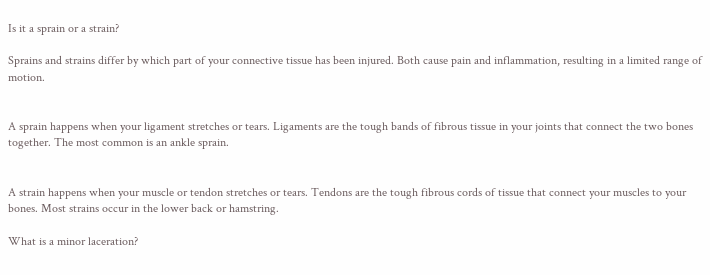Is it a sprain or a strain?

Sprains and strains differ by which part of your connective tissue has been injured. Both cause pain and inflammation, resulting in a limited range of motion.


A sprain happens when your ligament stretches or tears. Ligaments are the tough bands of fibrous tissue in your joints that connect the two bones together. The most common is an ankle sprain.


A strain happens when your muscle or tendon stretches or tears. Tendons are the tough fibrous cords of tissue that connect your muscles to your bones. Most strains occur in the lower back or hamstring.

What is a minor laceration?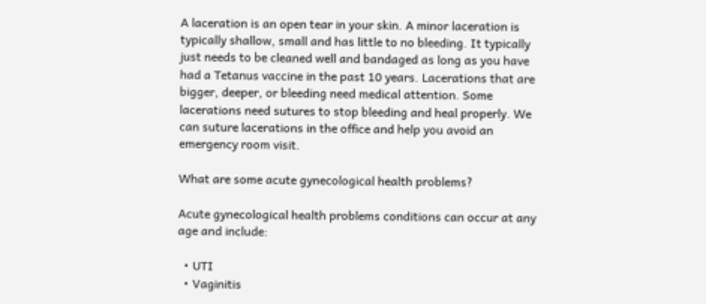A laceration is an open tear in your skin. A minor laceration is typically shallow, small and has little to no bleeding. It typically just needs to be cleaned well and bandaged as long as you have had a Tetanus vaccine in the past 10 years. Lacerations that are bigger, deeper, or bleeding need medical attention. Some lacerations need sutures to stop bleeding and heal properly. We can suture lacerations in the office and help you avoid an emergency room visit.

What are some acute gynecological health problems?

Acute gynecological health problems conditions can occur at any age and include:

  • UTI
  • Vaginitis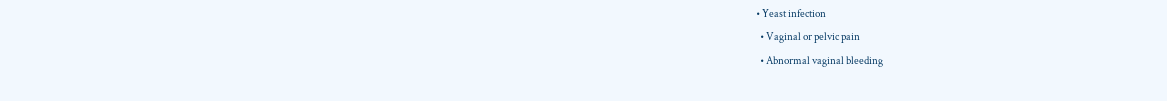• Yeast infection
  • Vaginal or pelvic pain
  • Abnormal vaginal bleeding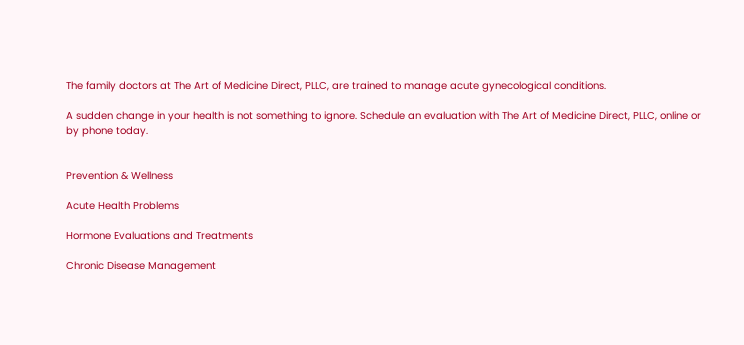The family doctors at The Art of Medicine Direct, PLLC, are trained to manage acute gynecological conditions.

A sudden change in your health is not something to ignore. Schedule an evaluation with The Art of Medicine Direct, PLLC, online or by phone today.


Prevention & Wellness

Acute Health Problems

Hormone Evaluations and Treatments

Chronic Disease Management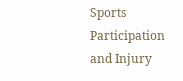Sports Participation and Injury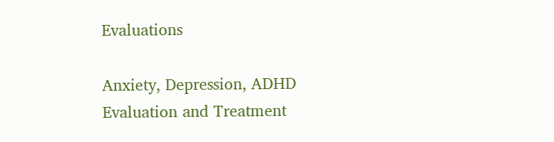Evaluations

Anxiety, Depression, ADHD Evaluation and Treatment